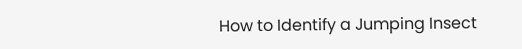How to Identify a Jumping Insect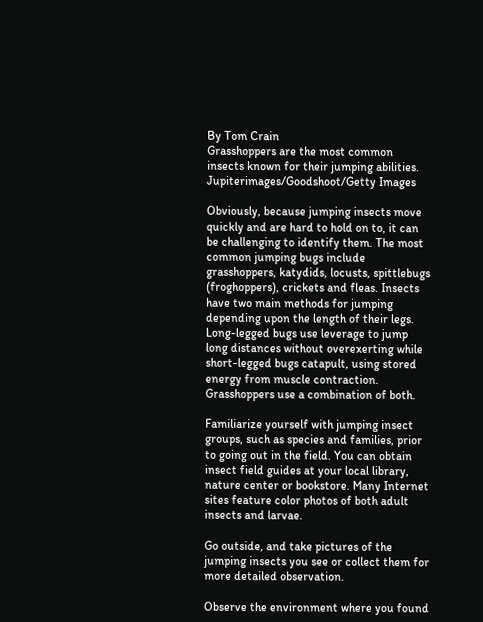By Tom Crain
Grasshoppers are the most common insects known for their jumping abilities.
Jupiterimages/Goodshoot/Getty Images

Obviously, because jumping insects move quickly and are hard to hold on to, it can be challenging to identify them. The most common jumping bugs include grasshoppers, katydids, locusts, spittlebugs (froghoppers), crickets and fleas. Insects have two main methods for jumping depending upon the length of their legs. Long-legged bugs use leverage to jump long distances without overexerting while short-legged bugs catapult, using stored energy from muscle contraction. Grasshoppers use a combination of both.

Familiarize yourself with jumping insect groups, such as species and families, prior to going out in the field. You can obtain insect field guides at your local library, nature center or bookstore. Many Internet sites feature color photos of both adult insects and larvae.

Go outside, and take pictures of the jumping insects you see or collect them for more detailed observation.

Observe the environment where you found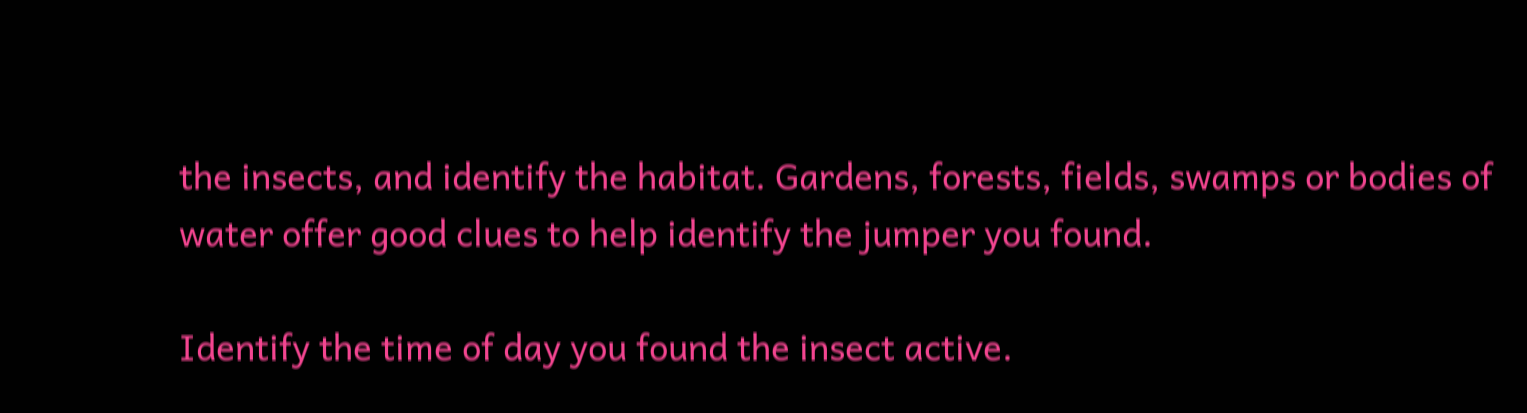the insects, and identify the habitat. Gardens, forests, fields, swamps or bodies of water offer good clues to help identify the jumper you found.

Identify the time of day you found the insect active.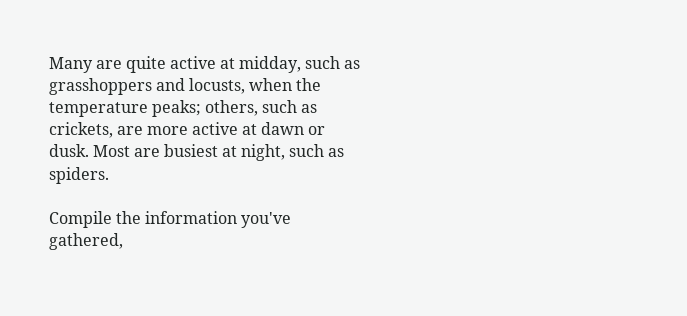Many are quite active at midday, such as grasshoppers and locusts, when the temperature peaks; others, such as crickets, are more active at dawn or dusk. Most are busiest at night, such as spiders.

Compile the information you've gathered,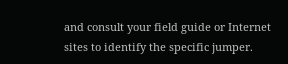and consult your field guide or Internet sites to identify the specific jumper.